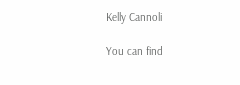Kelly Cannoli

You can find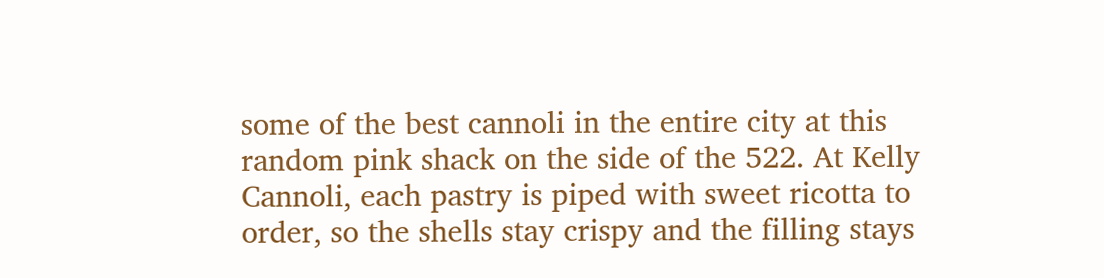some of the best cannoli in the entire city at this random pink shack on the side of the 522. At Kelly Cannoli, each pastry is piped with sweet ricotta to order, so the shells stay crispy and the filling stays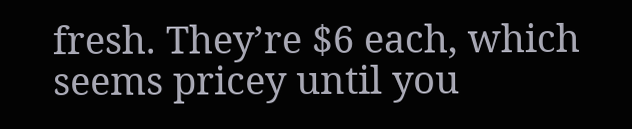fresh. They’re $6 each, which seems pricey until you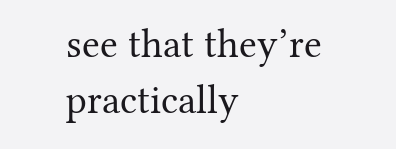see that they’re practically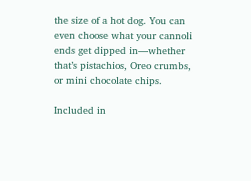the size of a hot dog. You can even choose what your cannoli ends get dipped in—whether that’s pistachios, Oreo crumbs, or mini chocolate chips.

Included in